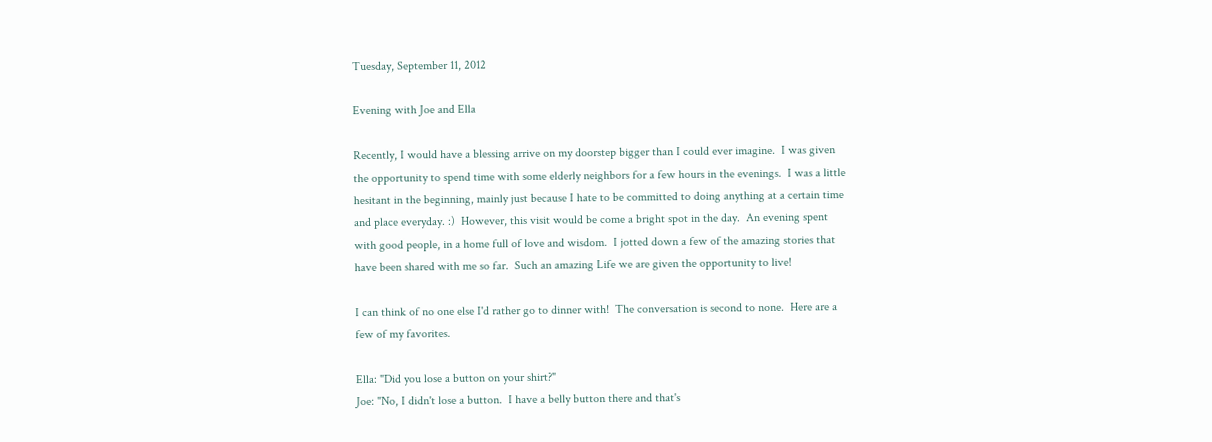Tuesday, September 11, 2012

Evening with Joe and Ella

Recently, I would have a blessing arrive on my doorstep bigger than I could ever imagine.  I was given the opportunity to spend time with some elderly neighbors for a few hours in the evenings.  I was a little hesitant in the beginning, mainly just because I hate to be committed to doing anything at a certain time and place everyday. :)  However, this visit would be come a bright spot in the day.  An evening spent with good people, in a home full of love and wisdom.  I jotted down a few of the amazing stories that have been shared with me so far.  Such an amazing Life we are given the opportunity to live!

I can think of no one else I'd rather go to dinner with!  The conversation is second to none.  Here are a few of my favorites.

Ella: "Did you lose a button on your shirt?"
Joe: "No, I didn't lose a button.  I have a belly button there and that's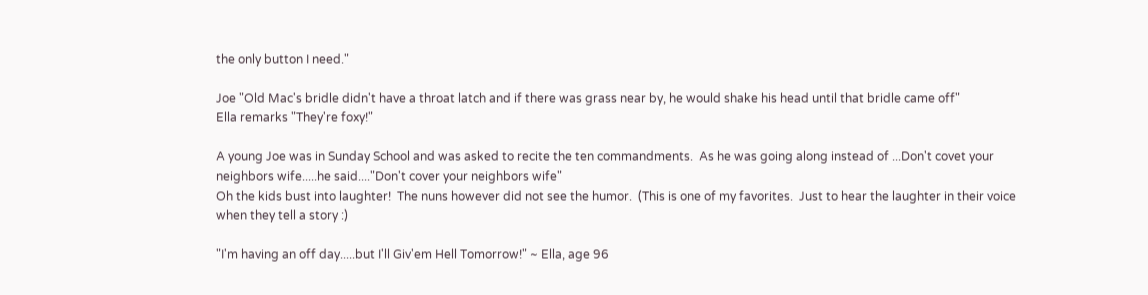the only button I need."

Joe "Old Mac's bridle didn't have a throat latch and if there was grass near by, he would shake his head until that bridle came off"
Ella remarks "They're foxy!"

A young Joe was in Sunday School and was asked to recite the ten commandments.  As he was going along instead of ...Don't covet your neighbors wife.....he said...."Don't cover your neighbors wife"
Oh the kids bust into laughter!  The nuns however did not see the humor.  (This is one of my favorites.  Just to hear the laughter in their voice when they tell a story :)

"I'm having an off day.....but I'll Giv'em Hell Tomorrow!" ~ Ella, age 96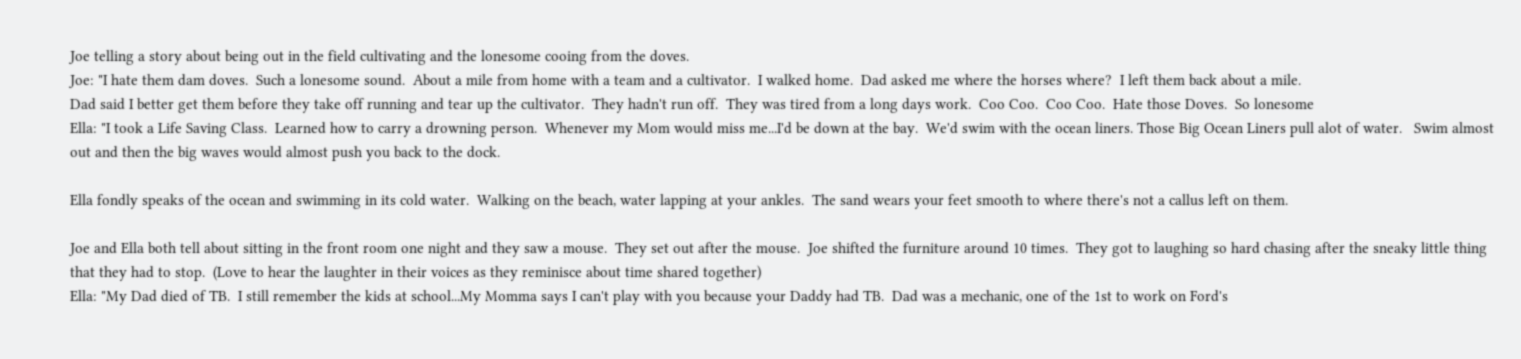Joe telling a story about being out in the field cultivating and the lonesome cooing from the doves.
Joe: "I hate them dam doves.  Such a lonesome sound.  About a mile from home with a team and a cultivator.  I walked home.  Dad asked me where the horses where?  I left them back about a mile.
Dad said I better get them before they take off running and tear up the cultivator.  They hadn't run off.  They was tired from a long days work.  Coo Coo.  Coo Coo.  Hate those Doves.  So lonesome
Ella: "I took a Life Saving Class.  Learned how to carry a drowning person.  Whenever my Mom would miss me...I'd be down at the bay.  We'd swim with the ocean liners. Those Big Ocean Liners pull alot of water.   Swim almost out and then the big waves would almost push you back to the dock.

Ella fondly speaks of the ocean and swimming in its cold water.  Walking on the beach, water lapping at your ankles.  The sand wears your feet smooth to where there's not a callus left on them.

Joe and Ella both tell about sitting in the front room one night and they saw a mouse.  They set out after the mouse.  Joe shifted the furniture around 10 times.  They got to laughing so hard chasing after the sneaky little thing that they had to stop.  (Love to hear the laughter in their voices as they reminisce about time shared together)
Ella: "My Dad died of TB.  I still remember the kids at school...My Momma says I can't play with you because your Daddy had TB.  Dad was a mechanic, one of the 1st to work on Ford's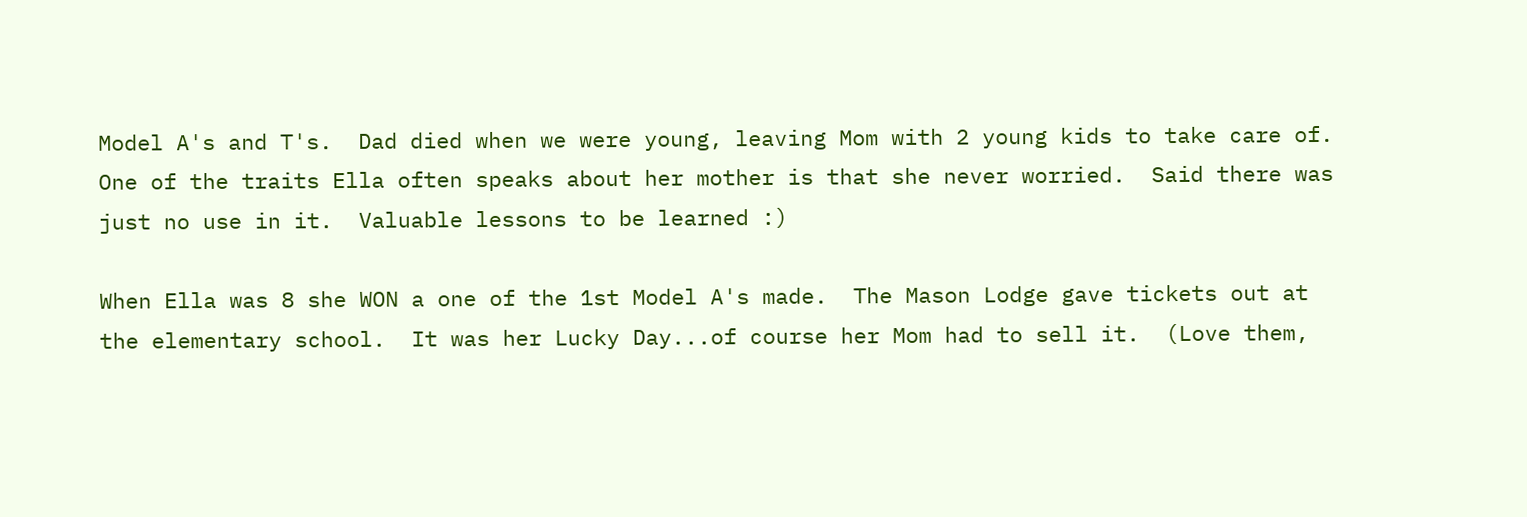Model A's and T's.  Dad died when we were young, leaving Mom with 2 young kids to take care of.
One of the traits Ella often speaks about her mother is that she never worried.  Said there was just no use in it.  Valuable lessons to be learned :)

When Ella was 8 she WON a one of the 1st Model A's made.  The Mason Lodge gave tickets out at the elementary school.  It was her Lucky Day...of course her Mom had to sell it.  (Love them,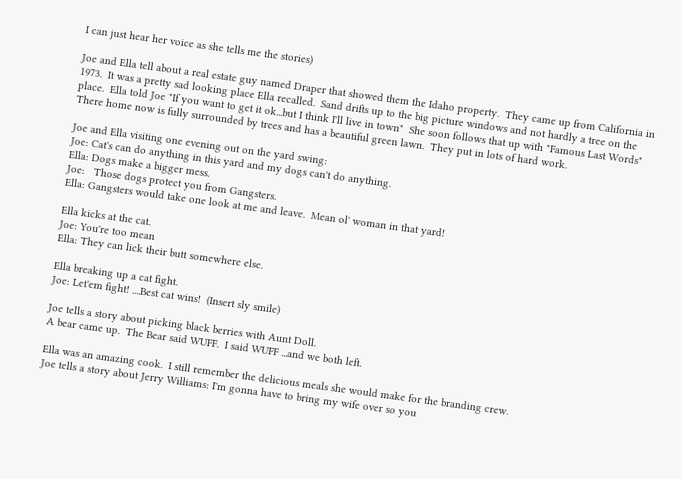I can just hear her voice as she tells me the stories)

Joe and Ella tell about a real estate guy named Draper that showed them the Idaho property.  They came up from California in 1973.  It was a pretty sad looking place Ella recalled.  Sand drifts up to the big picture windows and not hardly a tree on the place.  Ella told Joe "If you want to get it ok...but I think I'll live in town"  She soon follows that up with "Famous Last Words"
There home now is fully surrounded by trees and has a beautiful green lawn.  They put in lots of hard work.

Joe and Ella visiting one evening out on the yard swing:
Joe: Cat's can do anything in this yard and my dogs can't do anything.
Ella: Dogs make a bigger mess.
Joe:   Those dogs protect you from Gangsters.
Ella: Gangsters would take one look at me and leave.  Mean ol' woman in that yard!

Ella kicks at the cat.
Joe: You're too mean
Ella: They can lick their butt somewhere else.

Ella breaking up a cat fight.
Joe: Let'em fight! ....Best cat wins!  (Insert sly smile)

Joe tells a story about picking black berries with Aunt Doll.
A bear came up.  The Bear said WUFF.  I said WUFF ...and we both left.

Ella was an amazing cook.  I still remember the delicious meals she would make for the branding crew.
Joe tells a story about Jerry Williams: I'm gonna have to bring my wife over so you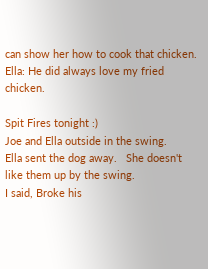can show her how to cook that chicken.
Ella: He did always love my fried chicken.

Spit Fires tonight :)
Joe and Ella outside in the swing.
Ella sent the dog away.   She doesn't like them up by the swing.
I said, Broke his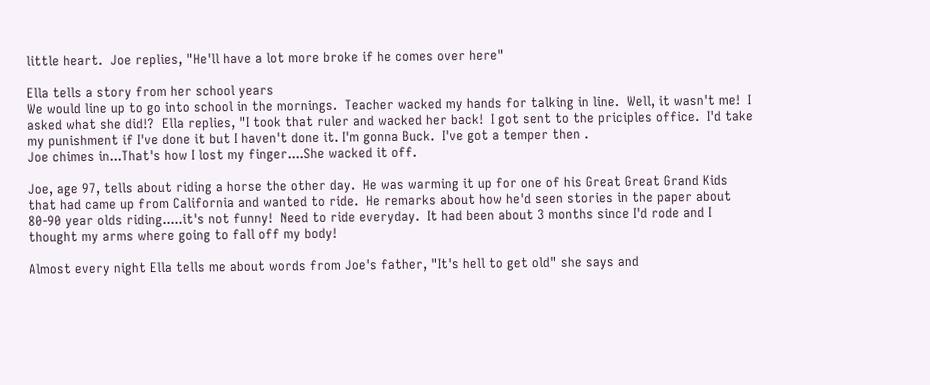little heart.  Joe replies, "He'll have a lot more broke if he comes over here"

Ella tells a story from her school years
We would line up to go into school in the mornings.  Teacher wacked my hands for talking in line.  Well, it wasn't me!  I asked what she did!?  Ella replies, "I took that ruler and wacked her back!  I got sent to the priciples office.  I'd take my punishment if I've done it but I haven't done it. I'm gonna Buck.  I've got a temper then .
Joe chimes in...That's how I lost my finger....She wacked it off.

Joe, age 97, tells about riding a horse the other day.  He was warming it up for one of his Great Great Grand Kids that had came up from California and wanted to ride.  He remarks about how he'd seen stories in the paper about 80-90 year olds riding.....it's not funny!  Need to ride everyday.  It had been about 3 months since I'd rode and I thought my arms where going to fall off my body!

Almost every night Ella tells me about words from Joe's father, "It's hell to get old" she says and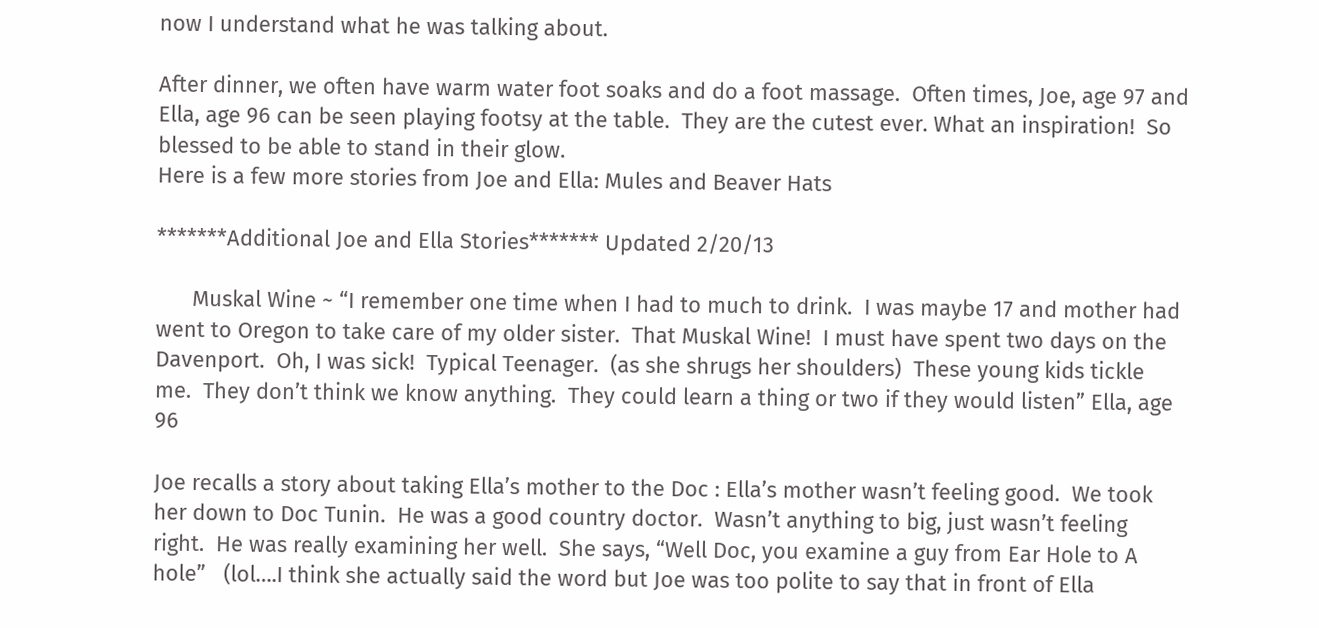now I understand what he was talking about.

After dinner, we often have warm water foot soaks and do a foot massage.  Often times, Joe, age 97 and Ella, age 96 can be seen playing footsy at the table.  They are the cutest ever. What an inspiration!  So blessed to be able to stand in their glow.
Here is a few more stories from Joe and Ella: Mules and Beaver Hats

*******Additional Joe and Ella Stories******* Updated 2/20/13

      Muskal Wine ~ “I remember one time when I had to much to drink.  I was maybe 17 and mother had went to Oregon to take care of my older sister.  That Muskal Wine!  I must have spent two days on the Davenport.  Oh, I was sick!  Typical Teenager.  (as she shrugs her shoulders)  These young kids tickle me.  They don’t think we know anything.  They could learn a thing or two if they would listen” Ella, age 96

Joe recalls a story about taking Ella’s mother to the Doc : Ella’s mother wasn’t feeling good.  We took her down to Doc Tunin.  He was a good country doctor.  Wasn’t anything to big, just wasn’t feeling right.  He was really examining her well.  She says, “Well Doc, you examine a guy from Ear Hole to A hole”   (lol….I think she actually said the word but Joe was too polite to say that in front of Ella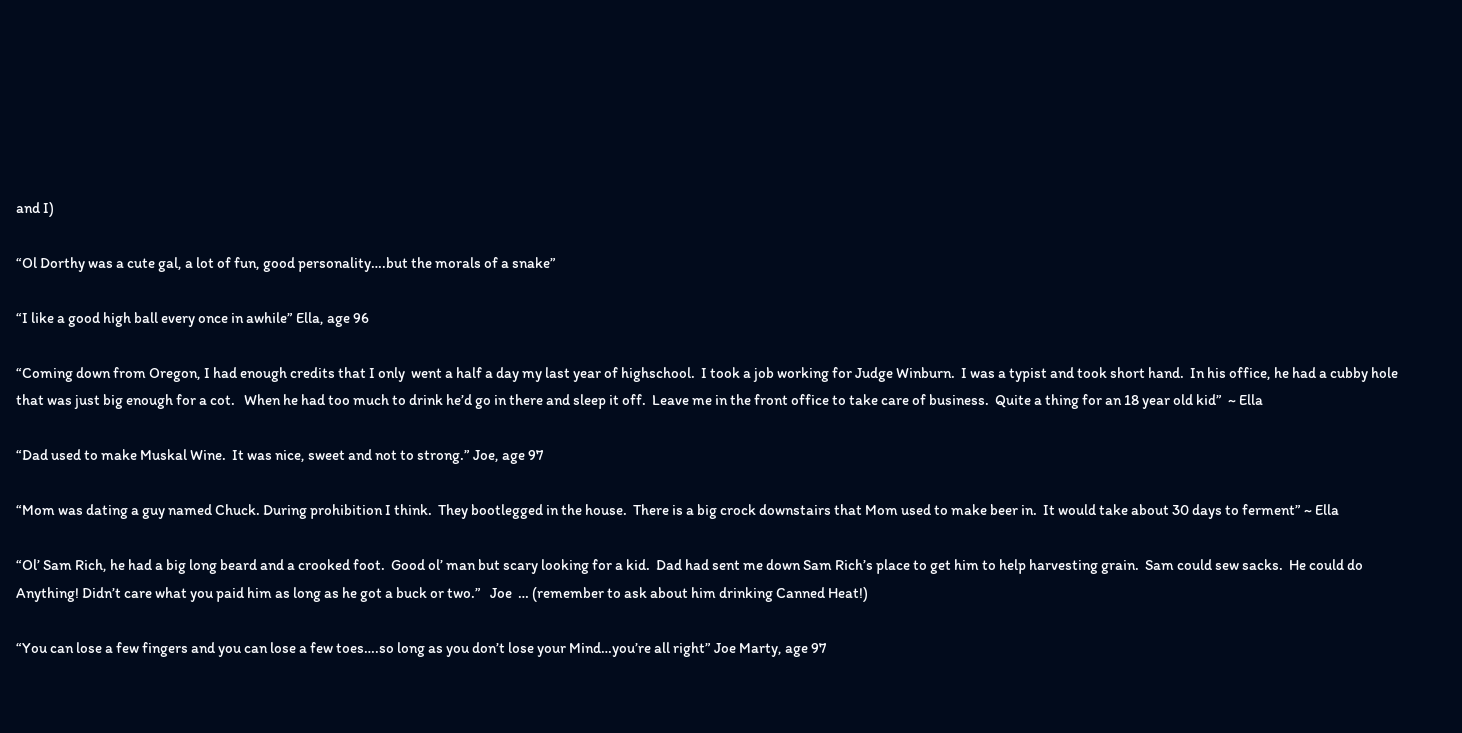and I)

“Ol Dorthy was a cute gal, a lot of fun, good personality….but the morals of a snake”

“I like a good high ball every once in awhile” Ella, age 96

“Coming down from Oregon, I had enough credits that I only  went a half a day my last year of highschool.  I took a job working for Judge Winburn.  I was a typist and took short hand.  In his office, he had a cubby hole that was just big enough for a cot.   When he had too much to drink he’d go in there and sleep it off.  Leave me in the front office to take care of business.  Quite a thing for an 18 year old kid”  ~ Ella

“Dad used to make Muskal Wine.  It was nice, sweet and not to strong.” Joe, age 97

“Mom was dating a guy named Chuck. During prohibition I think.  They bootlegged in the house.  There is a big crock downstairs that Mom used to make beer in.  It would take about 30 days to ferment” ~ Ella

“Ol’ Sam Rich, he had a big long beard and a crooked foot.  Good ol’ man but scary looking for a kid.  Dad had sent me down Sam Rich’s place to get him to help harvesting grain.  Sam could sew sacks.  He could do Anything! Didn’t care what you paid him as long as he got a buck or two.”   Joe  … (remember to ask about him drinking Canned Heat!)

“You can lose a few fingers and you can lose a few toes….so long as you don’t lose your Mind…you’re all right” Joe Marty, age 97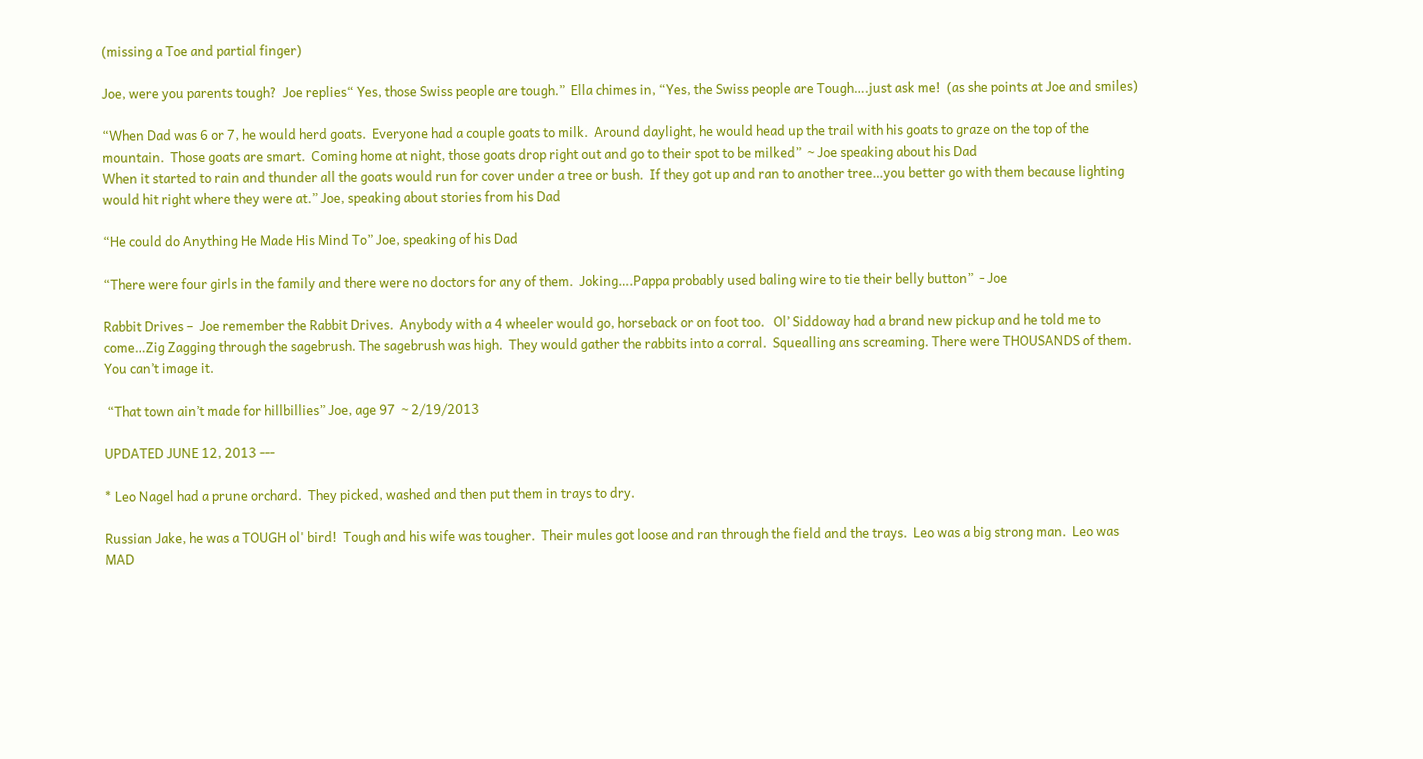(missing a Toe and partial finger)

Joe, were you parents tough?  Joe replies“ Yes, those Swiss people are tough.”  Ella chimes in, “Yes, the Swiss people are Tough….just ask me!  (as she points at Joe and smiles)

“When Dad was 6 or 7, he would herd goats.  Everyone had a couple goats to milk.  Around daylight, he would head up the trail with his goats to graze on the top of the mountain.  Those goats are smart.  Coming home at night, those goats drop right out and go to their spot to be milked”  ~ Joe speaking about his Dad
When it started to rain and thunder all the goats would run for cover under a tree or bush.  If they got up and ran to another tree…you better go with them because lighting would hit right where they were at.” Joe, speaking about stories from his Dad

“He could do Anything He Made His Mind To” Joe, speaking of his Dad

“There were four girls in the family and there were no doctors for any of them.  Joking….Pappa probably used baling wire to tie their belly button”  - Joe

Rabbit Drives –  Joe remember the Rabbit Drives.  Anybody with a 4 wheeler would go, horseback or on foot too.   Ol’ Siddoway had a brand new pickup and he told me to come…Zig Zagging through the sagebrush. The sagebrush was high.  They would gather the rabbits into a corral.  Squealling ans screaming. There were THOUSANDS of them.    You can’t image it.

 “That town ain’t made for hillbillies” Joe, age 97  ~ 2/19/2013

UPDATED JUNE 12, 2013 ---

* Leo Nagel had a prune orchard.  They picked, washed and then put them in trays to dry.

Russian Jake, he was a TOUGH ol' bird!  Tough and his wife was tougher.  Their mules got loose and ran through the field and the trays.  Leo was a big strong man.  Leo was MAD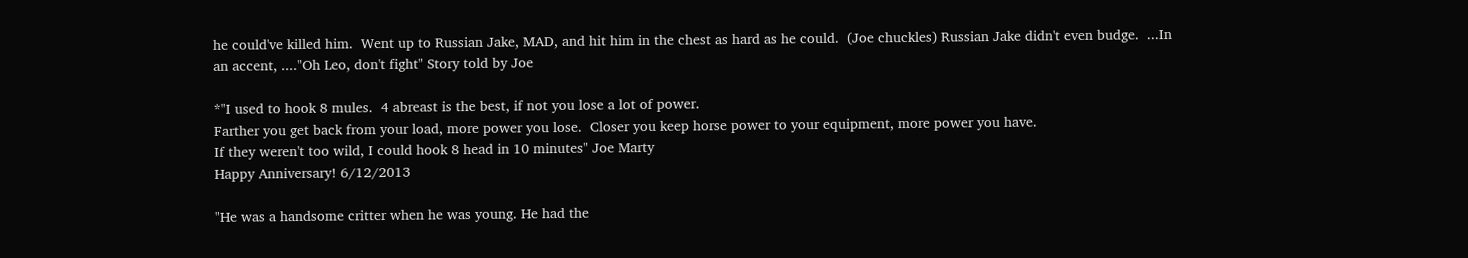he could've killed him.  Went up to Russian Jake, MAD, and hit him in the chest as hard as he could.  (Joe chuckles) Russian Jake didn't even budge.  ...In an accent, ...."Oh Leo, don't fight" Story told by Joe

*"I used to hook 8 mules.  4 abreast is the best, if not you lose a lot of power.
Farther you get back from your load, more power you lose.  Closer you keep horse power to your equipment, more power you have.
If they weren't too wild, I could hook 8 head in 10 minutes" Joe Marty
Happy Anniversary! 6/12/2013

"He was a handsome critter when he was young. He had the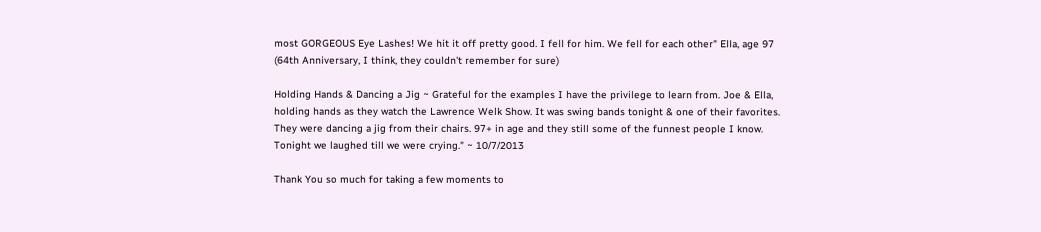most GORGEOUS Eye Lashes! We hit it off pretty good. I fell for him. We fell for each other" Ella, age 97
(64th Anniversary, I think, they couldn't remember for sure)

Holding Hands & Dancing a Jig ~ Grateful for the examples I have the privilege to learn from. Joe & Ella, holding hands as they watch the Lawrence Welk Show. It was swing bands tonight & one of their favorites. They were dancing a jig from their chairs. 97+ in age and they still some of the funnest people I know. Tonight we laughed till we were crying." ~ 10/7/2013

Thank You so much for taking a few moments to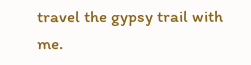travel the gypsy trail with me.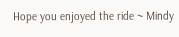Hope you enjoyed the ride ~ Mindy